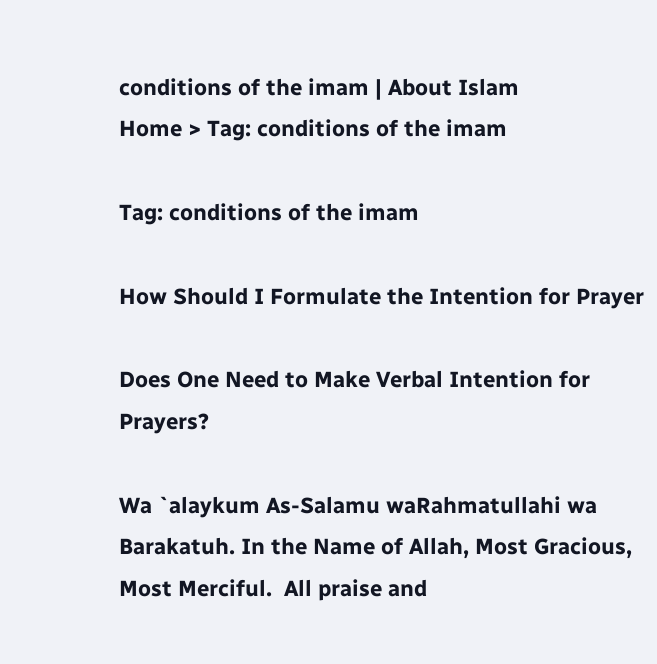conditions of the imam | About Islam
Home > Tag: conditions of the imam

Tag: conditions of the imam

How Should I Formulate the Intention for Prayer

Does One Need to Make Verbal Intention for Prayers?

Wa `alaykum As-Salamu waRahmatullahi wa Barakatuh. In the Name of Allah, Most Gracious, Most Merciful.  All praise and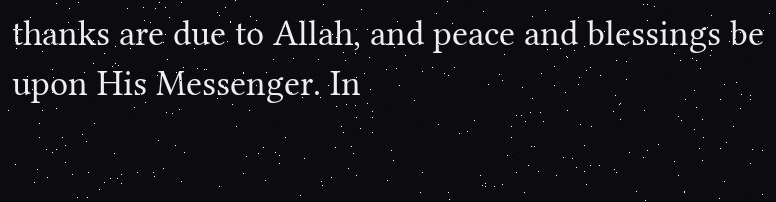thanks are due to Allah, and peace and blessings be upon His Messenger. In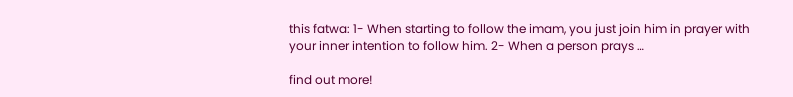this fatwa: 1- When starting to follow the imam, you just join him in prayer with your inner intention to follow him. 2- When a person prays …

find out more!